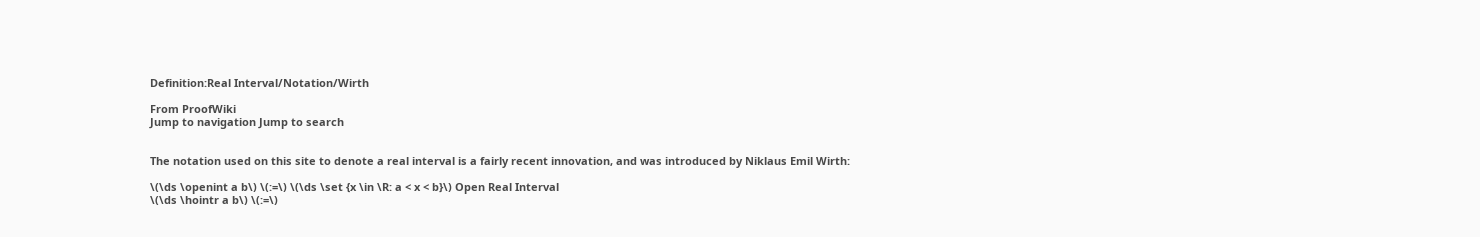Definition:Real Interval/Notation/Wirth

From ProofWiki
Jump to navigation Jump to search


The notation used on this site to denote a real interval is a fairly recent innovation, and was introduced by Niklaus Emil Wirth:

\(\ds \openint a b\) \(:=\) \(\ds \set {x \in \R: a < x < b}\) Open Real Interval
\(\ds \hointr a b\) \(:=\)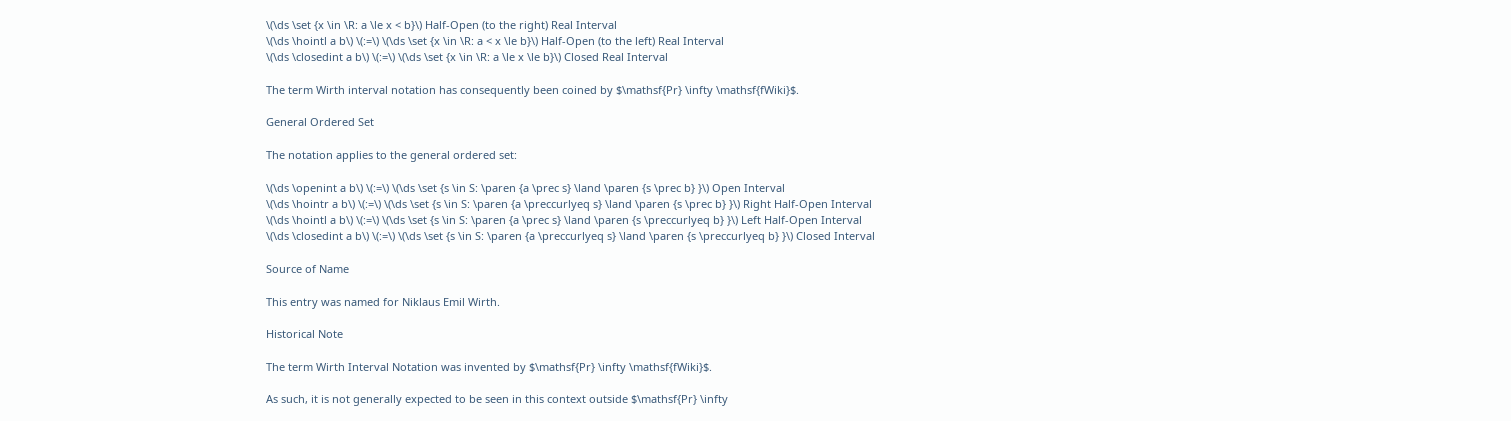\(\ds \set {x \in \R: a \le x < b}\) Half-Open (to the right) Real Interval
\(\ds \hointl a b\) \(:=\) \(\ds \set {x \in \R: a < x \le b}\) Half-Open (to the left) Real Interval
\(\ds \closedint a b\) \(:=\) \(\ds \set {x \in \R: a \le x \le b}\) Closed Real Interval

The term Wirth interval notation has consequently been coined by $\mathsf{Pr} \infty \mathsf{fWiki}$.

General Ordered Set

The notation applies to the general ordered set:

\(\ds \openint a b\) \(:=\) \(\ds \set {s \in S: \paren {a \prec s} \land \paren {s \prec b} }\) Open Interval
\(\ds \hointr a b\) \(:=\) \(\ds \set {s \in S: \paren {a \preccurlyeq s} \land \paren {s \prec b} }\) Right Half-Open Interval
\(\ds \hointl a b\) \(:=\) \(\ds \set {s \in S: \paren {a \prec s} \land \paren {s \preccurlyeq b} }\) Left Half-Open Interval
\(\ds \closedint a b\) \(:=\) \(\ds \set {s \in S: \paren {a \preccurlyeq s} \land \paren {s \preccurlyeq b} }\) Closed Interval

Source of Name

This entry was named for Niklaus Emil Wirth.

Historical Note

The term Wirth Interval Notation was invented by $\mathsf{Pr} \infty \mathsf{fWiki}$.

As such, it is not generally expected to be seen in this context outside $\mathsf{Pr} \infty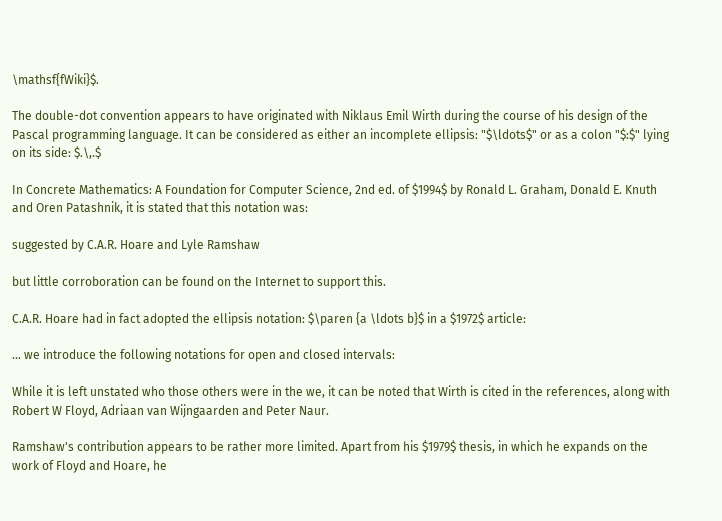\mathsf{fWiki}$.

The double-dot convention appears to have originated with Niklaus Emil Wirth during the course of his design of the Pascal programming language. It can be considered as either an incomplete ellipsis: "$\ldots$" or as a colon "$:$" lying on its side: $.\,.$

In Concrete Mathematics: A Foundation for Computer Science, 2nd ed. of $1994$ by Ronald L. Graham, Donald E. Knuth and Oren Patashnik, it is stated that this notation was:

suggested by C.A.R. Hoare and Lyle Ramshaw

but little corroboration can be found on the Internet to support this.

C.A.R. Hoare had in fact adopted the ellipsis notation: $\paren {a \ldots b}$ in a $1972$ article:

... we introduce the following notations for open and closed intervals:

While it is left unstated who those others were in the we, it can be noted that Wirth is cited in the references, along with Robert W Floyd, Adriaan van Wijngaarden and Peter Naur.

Ramshaw's contribution appears to be rather more limited. Apart from his $1979$ thesis, in which he expands on the work of Floyd and Hoare, he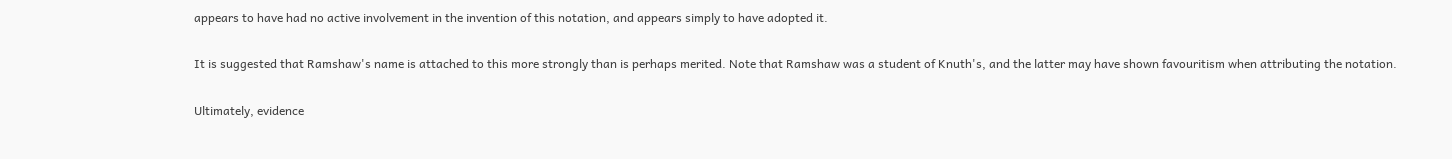appears to have had no active involvement in the invention of this notation, and appears simply to have adopted it.

It is suggested that Ramshaw's name is attached to this more strongly than is perhaps merited. Note that Ramshaw was a student of Knuth's, and the latter may have shown favouritism when attributing the notation.

Ultimately, evidence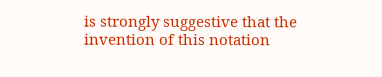is strongly suggestive that the invention of this notation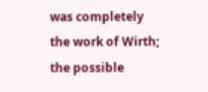was completely the work of Wirth; the possible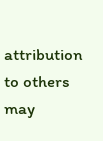attribution to others may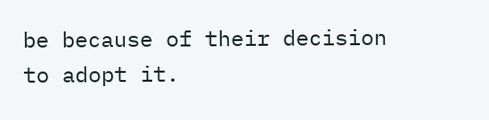be because of their decision to adopt it.